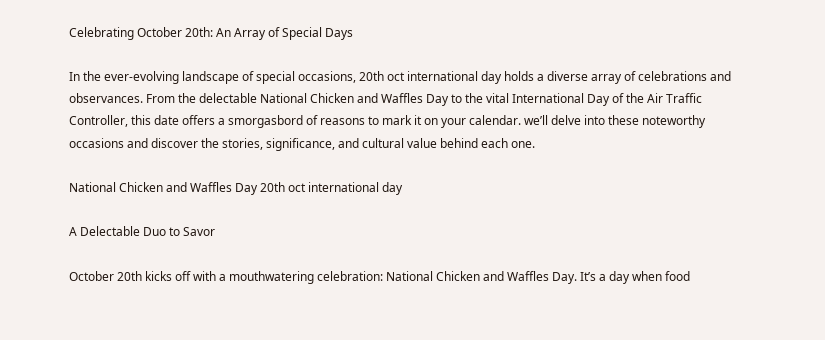Celebrating October 20th: An Array of Special Days

In the ever-evolving landscape of special occasions, 20th oct international day holds a diverse array of celebrations and observances. From the delectable National Chicken and Waffles Day to the vital International Day of the Air Traffic Controller, this date offers a smorgasbord of reasons to mark it on your calendar. we’ll delve into these noteworthy occasions and discover the stories, significance, and cultural value behind each one.

National Chicken and Waffles Day 20th oct international day

A Delectable Duo to Savor

October 20th kicks off with a mouthwatering celebration: National Chicken and Waffles Day. It’s a day when food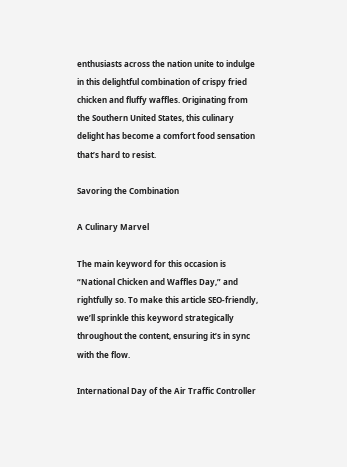enthusiasts across the nation unite to indulge in this delightful combination of crispy fried chicken and fluffy waffles. Originating from the Southern United States, this culinary delight has become a comfort food sensation that’s hard to resist.

Savoring the Combination

A Culinary Marvel

The main keyword for this occasion is “National Chicken and Waffles Day,” and rightfully so. To make this article SEO-friendly, we’ll sprinkle this keyword strategically throughout the content, ensuring it’s in sync with the flow.

International Day of the Air Traffic Controller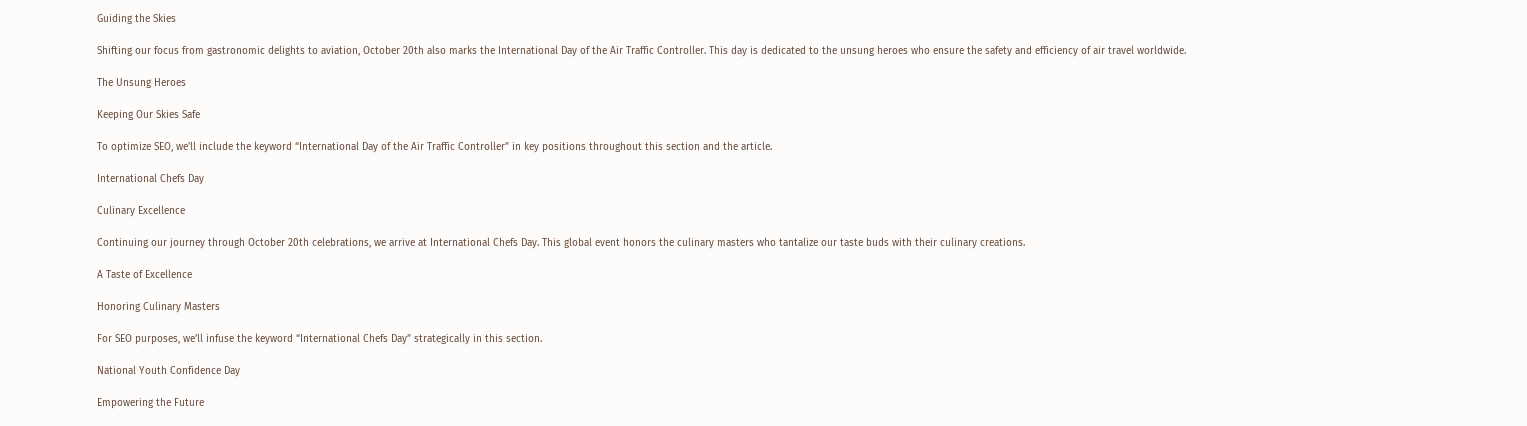Guiding the Skies

Shifting our focus from gastronomic delights to aviation, October 20th also marks the International Day of the Air Traffic Controller. This day is dedicated to the unsung heroes who ensure the safety and efficiency of air travel worldwide.

The Unsung Heroes

Keeping Our Skies Safe

To optimize SEO, we’ll include the keyword “International Day of the Air Traffic Controller” in key positions throughout this section and the article.

International Chefs Day

Culinary Excellence

Continuing our journey through October 20th celebrations, we arrive at International Chefs Day. This global event honors the culinary masters who tantalize our taste buds with their culinary creations.

A Taste of Excellence

Honoring Culinary Masters

For SEO purposes, we’ll infuse the keyword “International Chefs Day” strategically in this section.

National Youth Confidence Day

Empowering the Future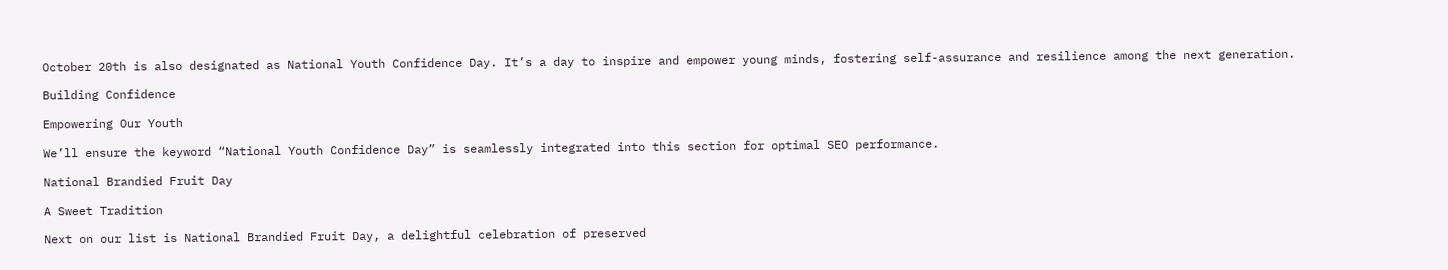October 20th is also designated as National Youth Confidence Day. It’s a day to inspire and empower young minds, fostering self-assurance and resilience among the next generation.

Building Confidence

Empowering Our Youth

We’ll ensure the keyword “National Youth Confidence Day” is seamlessly integrated into this section for optimal SEO performance.

National Brandied Fruit Day

A Sweet Tradition

Next on our list is National Brandied Fruit Day, a delightful celebration of preserved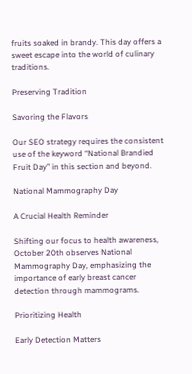fruits soaked in brandy. This day offers a sweet escape into the world of culinary traditions.

Preserving Tradition

Savoring the Flavors

Our SEO strategy requires the consistent use of the keyword “National Brandied Fruit Day” in this section and beyond.

National Mammography Day

A Crucial Health Reminder

Shifting our focus to health awareness, October 20th observes National Mammography Day, emphasizing the importance of early breast cancer detection through mammograms.

Prioritizing Health

Early Detection Matters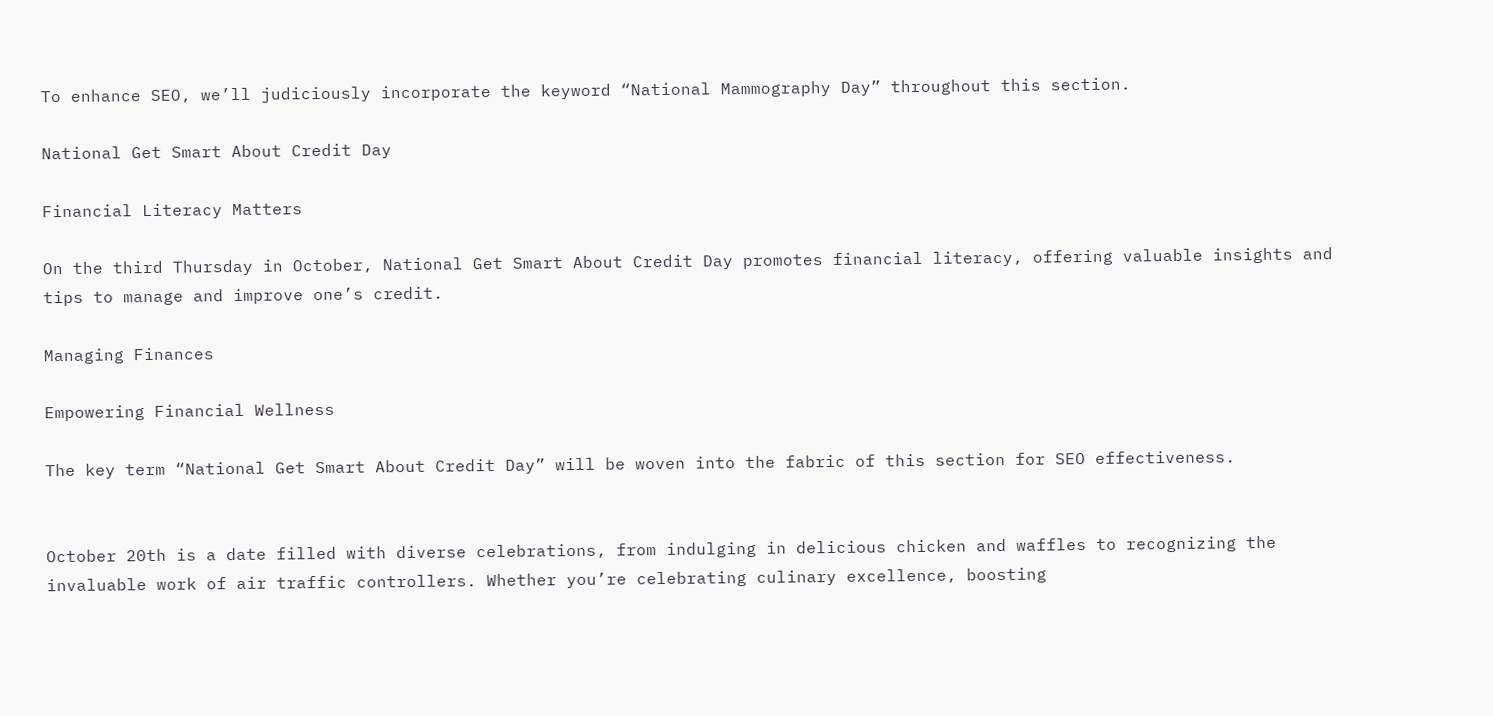To enhance SEO, we’ll judiciously incorporate the keyword “National Mammography Day” throughout this section.

National Get Smart About Credit Day

Financial Literacy Matters

On the third Thursday in October, National Get Smart About Credit Day promotes financial literacy, offering valuable insights and tips to manage and improve one’s credit.

Managing Finances

Empowering Financial Wellness

The key term “National Get Smart About Credit Day” will be woven into the fabric of this section for SEO effectiveness.


October 20th is a date filled with diverse celebrations, from indulging in delicious chicken and waffles to recognizing the invaluable work of air traffic controllers. Whether you’re celebrating culinary excellence, boosting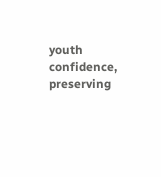youth confidence, preserving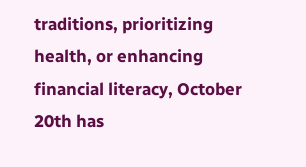traditions, prioritizing health, or enhancing financial literacy, October 20th has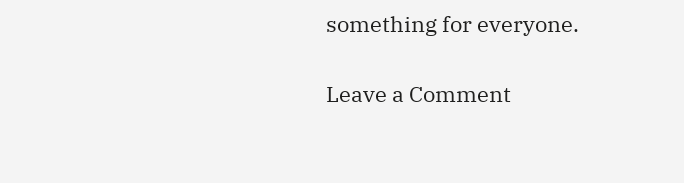something for everyone.

Leave a Comment